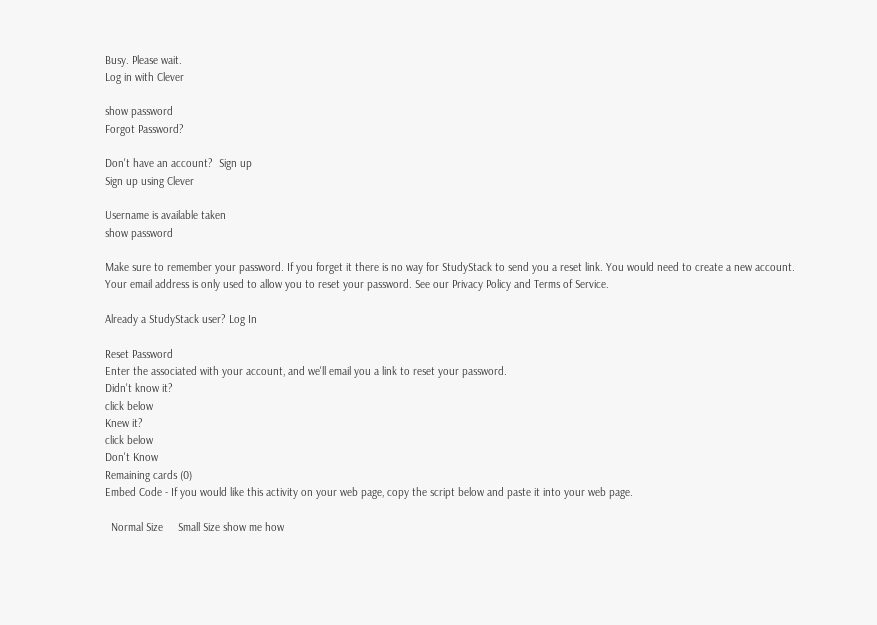Busy. Please wait.
Log in with Clever

show password
Forgot Password?

Don't have an account?  Sign up
Sign up using Clever

Username is available taken
show password

Make sure to remember your password. If you forget it there is no way for StudyStack to send you a reset link. You would need to create a new account.
Your email address is only used to allow you to reset your password. See our Privacy Policy and Terms of Service.

Already a StudyStack user? Log In

Reset Password
Enter the associated with your account, and we'll email you a link to reset your password.
Didn't know it?
click below
Knew it?
click below
Don't Know
Remaining cards (0)
Embed Code - If you would like this activity on your web page, copy the script below and paste it into your web page.

  Normal Size     Small Size show me how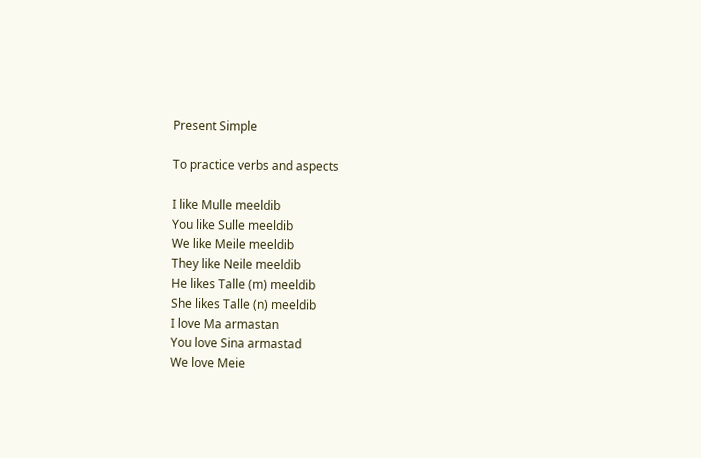Present Simple

To practice verbs and aspects

I like Mulle meeldib
You like Sulle meeldib
We like Meile meeldib
They like Neile meeldib
He likes Talle (m) meeldib
She likes Talle (n) meeldib
I love Ma armastan
You love Sina armastad
We love Meie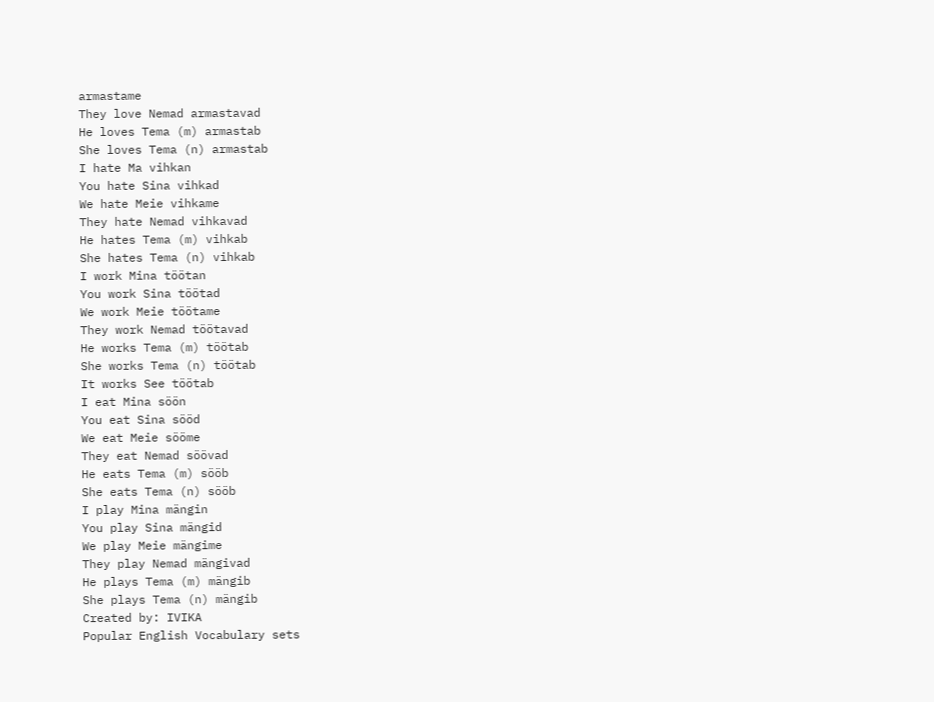armastame
They love Nemad armastavad
He loves Tema (m) armastab
She loves Tema (n) armastab
I hate Ma vihkan
You hate Sina vihkad
We hate Meie vihkame
They hate Nemad vihkavad
He hates Tema (m) vihkab
She hates Tema (n) vihkab
I work Mina töötan
You work Sina töötad
We work Meie töötame
They work Nemad töötavad
He works Tema (m) töötab
She works Tema (n) töötab
It works See töötab
I eat Mina söön
You eat Sina sööd
We eat Meie sööme
They eat Nemad söövad
He eats Tema (m) sööb
She eats Tema (n) sööb
I play Mina mängin
You play Sina mängid
We play Meie mängime
They play Nemad mängivad
He plays Tema (m) mängib
She plays Tema (n) mängib
Created by: IVIKA
Popular English Vocabulary sets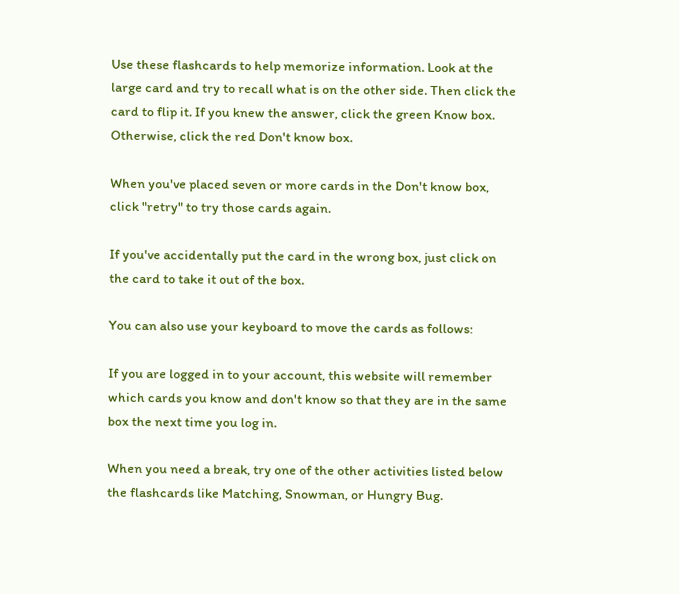Use these flashcards to help memorize information. Look at the large card and try to recall what is on the other side. Then click the card to flip it. If you knew the answer, click the green Know box. Otherwise, click the red Don't know box.

When you've placed seven or more cards in the Don't know box, click "retry" to try those cards again.

If you've accidentally put the card in the wrong box, just click on the card to take it out of the box.

You can also use your keyboard to move the cards as follows:

If you are logged in to your account, this website will remember which cards you know and don't know so that they are in the same box the next time you log in.

When you need a break, try one of the other activities listed below the flashcards like Matching, Snowman, or Hungry Bug.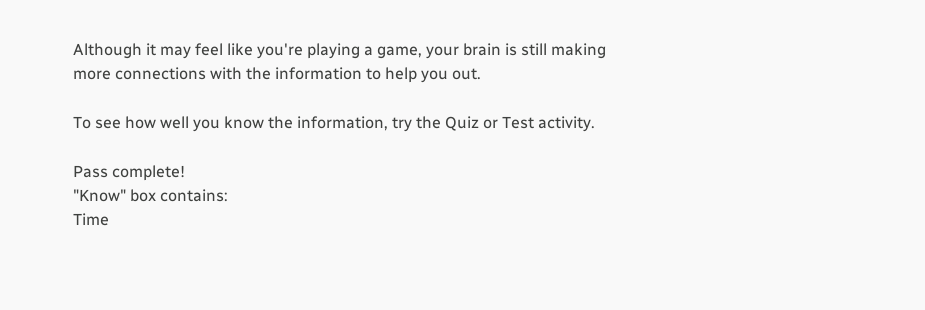Although it may feel like you're playing a game, your brain is still making more connections with the information to help you out.

To see how well you know the information, try the Quiz or Test activity.

Pass complete!
"Know" box contains:
Time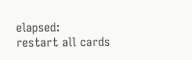elapsed:
restart all cards